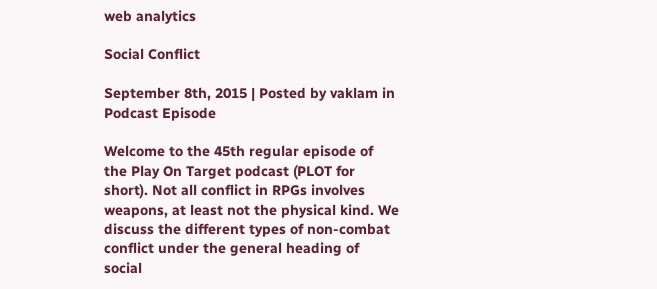web analytics

Social Conflict

September 8th, 2015 | Posted by vaklam in Podcast Episode

Welcome to the 45th regular episode of the Play On Target podcast (PLOT for short). Not all conflict in RPGs involves weapons, at least not the physical kind. We discuss the different types of non-combat conflict under the general heading of social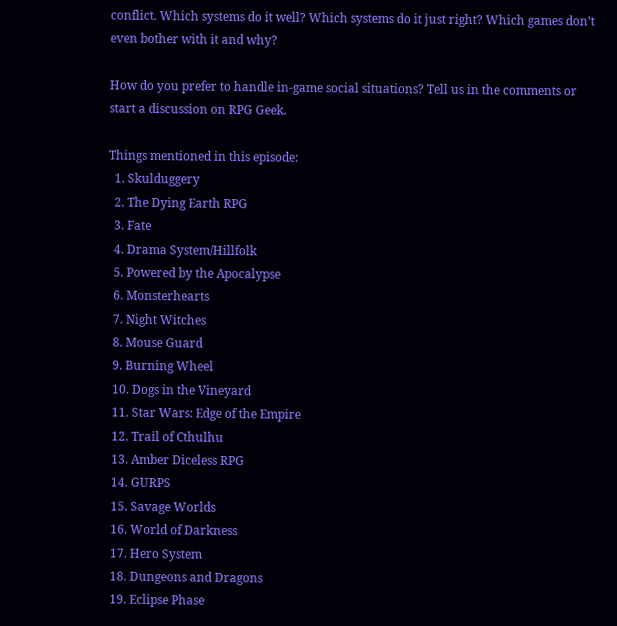conflict. Which systems do it well? Which systems do it just right? Which games don’t even bother with it and why?

How do you prefer to handle in-game social situations? Tell us in the comments or start a discussion on RPG Geek.

Things mentioned in this episode:
  1. Skulduggery
  2. The Dying Earth RPG
  3. Fate
  4. Drama System/Hillfolk
  5. Powered by the Apocalypse
  6. Monsterhearts
  7. Night Witches
  8. Mouse Guard
  9. Burning Wheel
  10. Dogs in the Vineyard
  11. Star Wars: Edge of the Empire
  12. Trail of Cthulhu
  13. Amber Diceless RPG
  14. GURPS
  15. Savage Worlds
  16. World of Darkness
  17. Hero System
  18. Dungeons and Dragons
  19. Eclipse Phase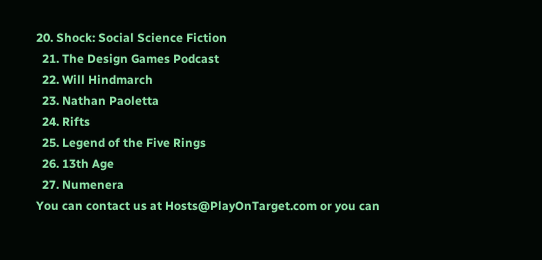20. Shock: Social Science Fiction
  21. The Design Games Podcast
  22. Will Hindmarch
  23. Nathan Paoletta
  24. Rifts
  25. Legend of the Five Rings
  26. 13th Age
  27. Numenera
You can contact us at Hosts@PlayOnTarget.com or you can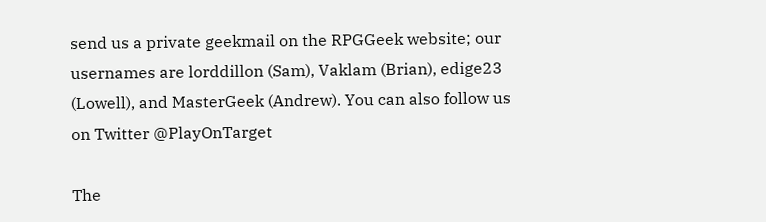send us a private geekmail on the RPGGeek website; our usernames are lorddillon (Sam), Vaklam (Brian), edige23 (Lowell), and MasterGeek (Andrew). You can also follow us on Twitter @PlayOnTarget

The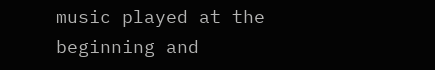music played at the beginning and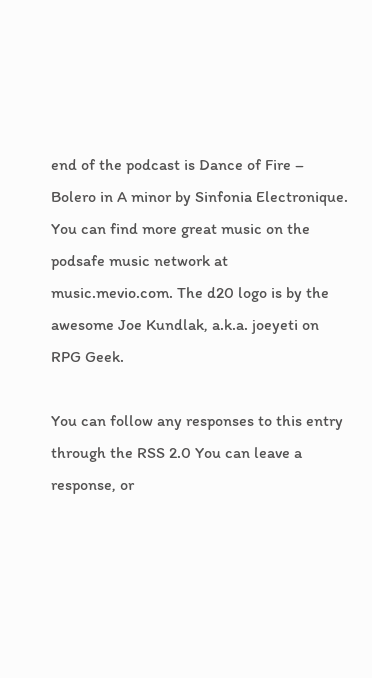end of the podcast is Dance of Fire – Bolero in A minor by Sinfonia Electronique. You can find more great music on the podsafe music network at music.mevio.com. The d20 logo is by the awesome Joe Kundlak, a.k.a. joeyeti on RPG Geek.

You can follow any responses to this entry through the RSS 2.0 You can leave a response, or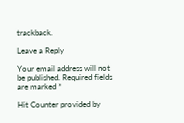trackback.

Leave a Reply

Your email address will not be published. Required fields are marked *

Hit Counter provided by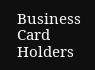Business Card Holders